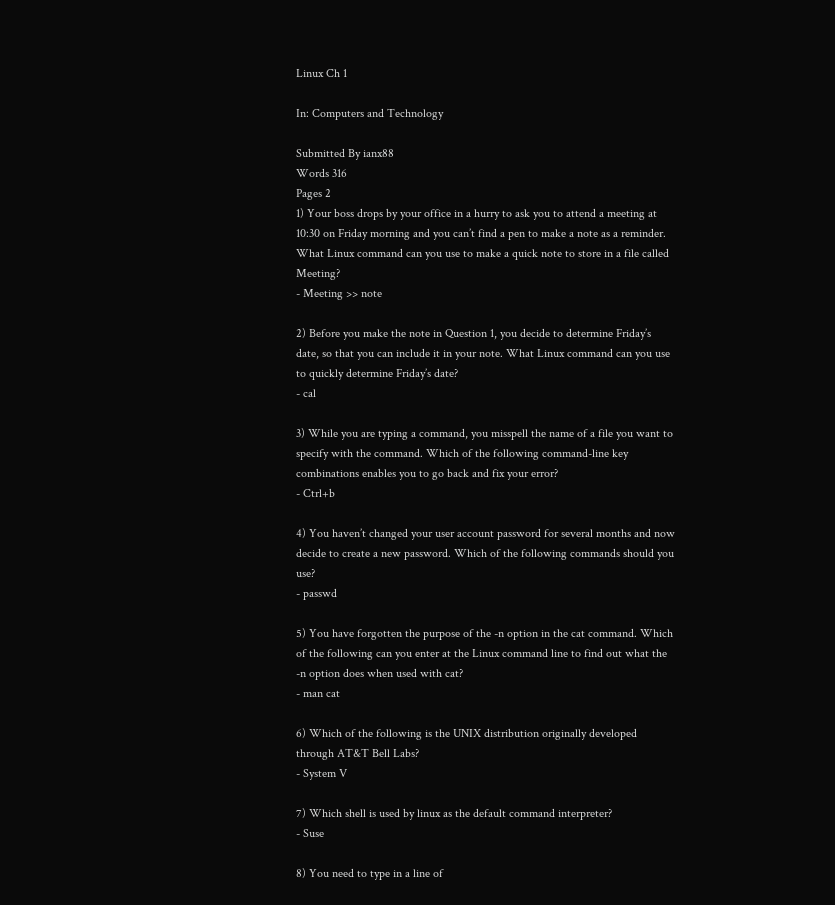Linux Ch 1

In: Computers and Technology

Submitted By ianx88
Words 316
Pages 2
1) Your boss drops by your office in a hurry to ask you to attend a meeting at 10:30 on Friday morning and you can’t find a pen to make a note as a reminder. What Linux command can you use to make a quick note to store in a file called Meeting?
- Meeting >> note

2) Before you make the note in Question 1, you decide to determine Friday’s date, so that you can include it in your note. What Linux command can you use to quickly determine Friday’s date?
- cal

3) While you are typing a command, you misspell the name of a file you want to specify with the command. Which of the following command-line key combinations enables you to go back and fix your error?
- Ctrl+b

4) You haven’t changed your user account password for several months and now decide to create a new password. Which of the following commands should you use?
- passwd

5) You have forgotten the purpose of the -n option in the cat command. Which of the following can you enter at the Linux command line to find out what the -n option does when used with cat?
- man cat

6) Which of the following is the UNIX distribution originally developed through AT&T Bell Labs?
- System V

7) Which shell is used by linux as the default command interpreter?
- Suse

8) You need to type in a line of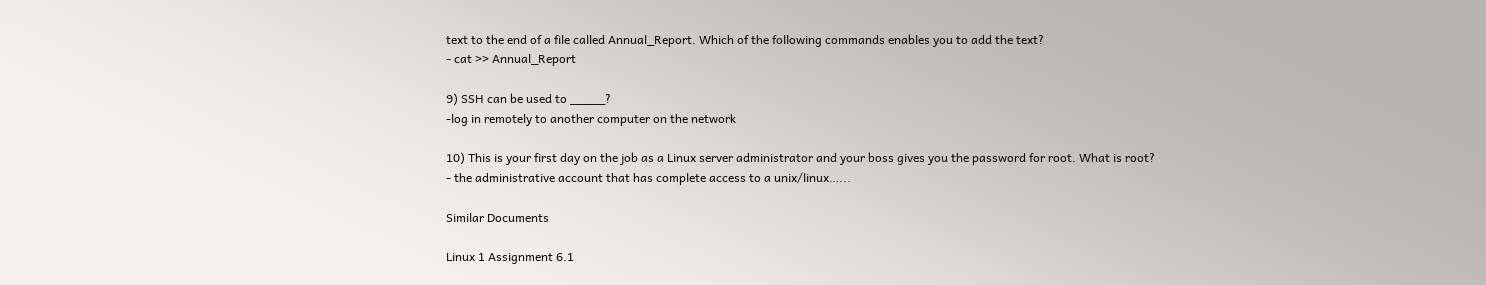text to the end of a file called Annual_Report. Which of the following commands enables you to add the text?
- cat >> Annual_Report

9) SSH can be used to _____?
-log in remotely to another computer on the network

10) This is your first day on the job as a Linux server administrator and your boss gives you the password for root. What is root?
- the administrative account that has complete access to a unix/linux…...

Similar Documents

Linux 1 Assignment 6.1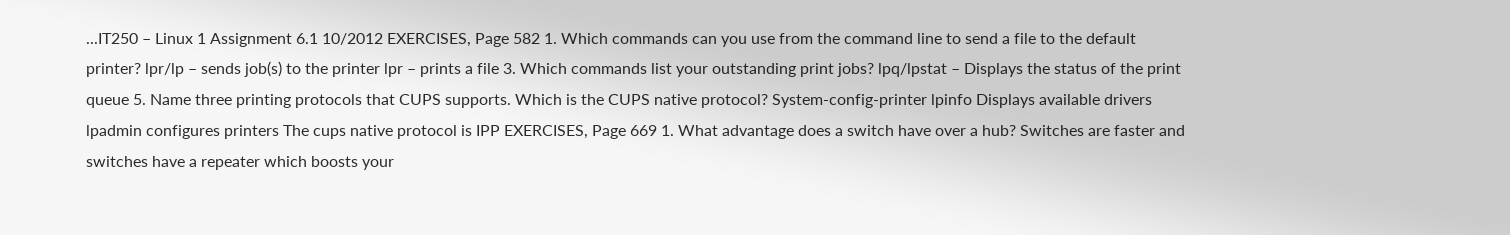...IT250 – Linux 1 Assignment 6.1 10/2012 EXERCISES, Page 582 1. Which commands can you use from the command line to send a file to the default printer? lpr/lp – sends job(s) to the printer lpr – prints a file 3. Which commands list your outstanding print jobs? lpq/lpstat – Displays the status of the print queue 5. Name three printing protocols that CUPS supports. Which is the CUPS native protocol? System-config-printer lpinfo Displays available drivers lpadmin configures printers The cups native protocol is IPP EXERCISES, Page 669 1. What advantage does a switch have over a hub? Switches are faster and switches have a repeater which boosts your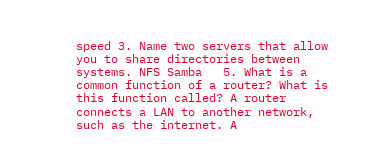speed 3. Name two servers that allow you to share directories between systems. NFS Samba   5. What is a common function of a router? What is this function called? A router connects a LAN to another network, such as the internet. A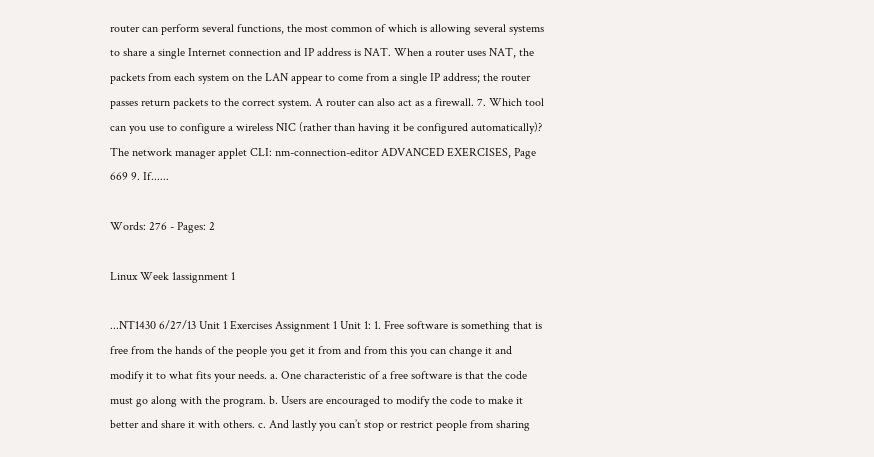router can perform several functions, the most common of which is allowing several systems to share a single Internet connection and IP address is NAT. When a router uses NAT, the packets from each system on the LAN appear to come from a single IP address; the router passes return packets to the correct system. A router can also act as a firewall. 7. Which tool can you use to configure a wireless NIC (rather than having it be configured automatically)? The network manager applet CLI: nm-connection-editor ADVANCED EXERCISES, Page 669 9. If......

Words: 276 - Pages: 2

Linux Week 1assignment 1

...NT1430 6/27/13 Unit 1 Exercises Assignment 1 Unit 1: 1. Free software is something that is free from the hands of the people you get it from and from this you can change it and modify it to what fits your needs. a. One characteristic of a free software is that the code must go along with the program. b. Users are encouraged to modify the code to make it better and share it with others. c. And lastly you can’t stop or restrict people from sharing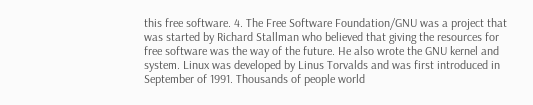this free software. 4. The Free Software Foundation/GNU was a project that was started by Richard Stallman who believed that giving the resources for free software was the way of the future. He also wrote the GNU kernel and system. Linux was developed by Linus Torvalds and was first introduced in September of 1991. Thousands of people world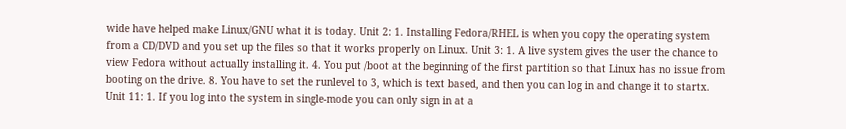wide have helped make Linux/GNU what it is today. Unit 2: 1. Installing Fedora/RHEL is when you copy the operating system from a CD/DVD and you set up the files so that it works properly on Linux. Unit 3: 1. A live system gives the user the chance to view Fedora without actually installing it. 4. You put /boot at the beginning of the first partition so that Linux has no issue from booting on the drive. 8. You have to set the runlevel to 3, which is text based, and then you can log in and change it to startx. Unit 11: 1. If you log into the system in single-mode you can only sign in at a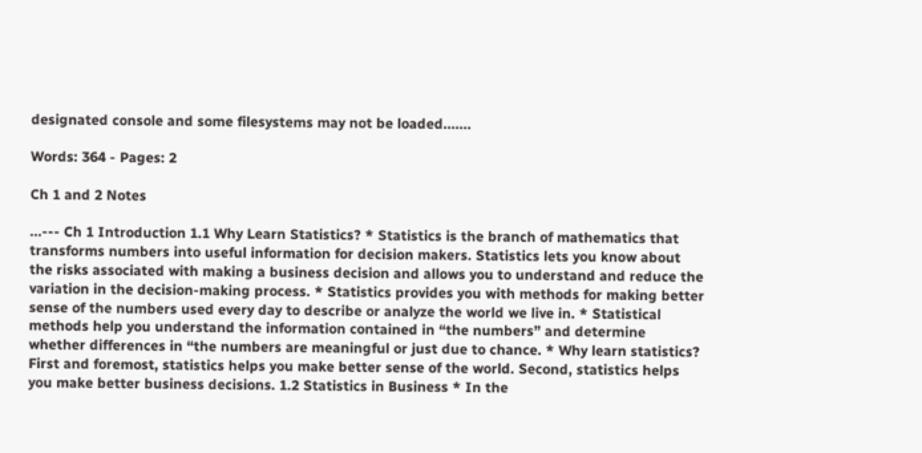designated console and some filesystems may not be loaded.......

Words: 364 - Pages: 2

Ch 1 and 2 Notes

...--- Ch 1 Introduction 1.1 Why Learn Statistics? * Statistics is the branch of mathematics that transforms numbers into useful information for decision makers. Statistics lets you know about the risks associated with making a business decision and allows you to understand and reduce the variation in the decision-making process. * Statistics provides you with methods for making better sense of the numbers used every day to describe or analyze the world we live in. * Statistical methods help you understand the information contained in “the numbers” and determine whether differences in “the numbers are meaningful or just due to chance. * Why learn statistics? First and foremost, statistics helps you make better sense of the world. Second, statistics helps you make better business decisions. 1.2 Statistics in Business * In the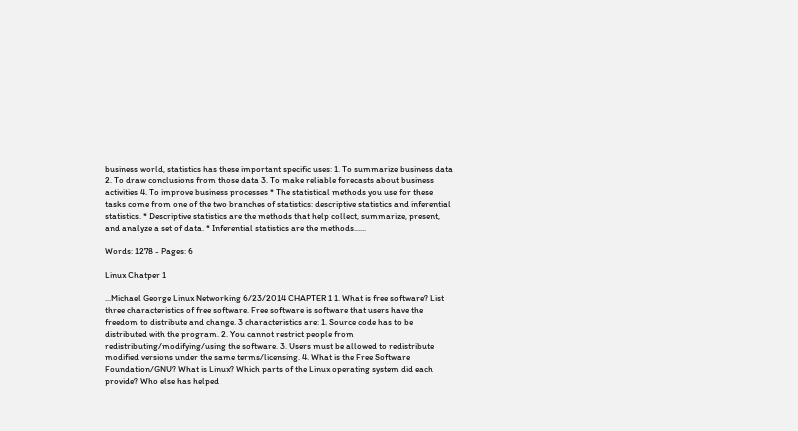business world, statistics has these important specific uses: 1. To summarize business data 2. To draw conclusions from those data 3. To make reliable forecasts about business activities 4. To improve business processes * The statistical methods you use for these tasks come from one of the two branches of statistics: descriptive statistics and inferential statistics. * Descriptive statistics are the methods that help collect, summarize, present, and analyze a set of data. * Inferential statistics are the methods......

Words: 1278 - Pages: 6

Linux Chatper 1

...Michael George Linux Networking 6/23/2014 CHAPTER 1 1. What is free software? List three characteristics of free software. Free software is software that users have the freedom to distribute and change. 3 characteristics are: 1. Source code has to be distributed with the program. 2. You cannot restrict people from redistributing/modifying/using the software. 3. Users must be allowed to redistribute modified versions under the same terms/licensing. 4. What is the Free Software Foundation/GNU? What is Linux? Which parts of the Linux operating system did each provide? Who else has helped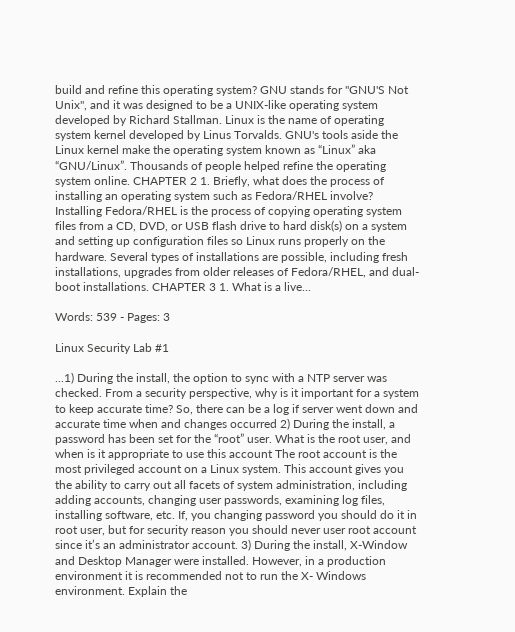build and refine this operating system? GNU stands for "GNU'S Not Unix", and it was designed to be a UNIX-like operating system developed by Richard Stallman. Linux is the name of operating system kernel developed by Linus Torvalds. GNU's tools aside the Linux kernel make the operating system known as “Linux” aka “GNU/Linux”. Thousands of people helped refine the operating system online. CHAPTER 2 1. Briefly, what does the process of installing an operating system such as Fedora/RHEL involve? Installing Fedora/RHEL is the process of copying operating system files from a CD, DVD, or USB flash drive to hard disk(s) on a system and setting up configuration files so Linux runs properly on the hardware. Several types of installations are possible, including fresh installations, upgrades from older releases of Fedora/RHEL, and dual-boot installations. CHAPTER 3 1. What is a live...

Words: 539 - Pages: 3

Linux Security Lab #1

...1) During the install, the option to sync with a NTP server was checked. From a security perspective, why is it important for a system to keep accurate time? So, there can be a log if server went down and accurate time when and changes occurred 2) During the install, a password has been set for the “root” user. What is the root user, and when is it appropriate to use this account The root account is the most privileged account on a Linux system. This account gives you the ability to carry out all facets of system administration, including adding accounts, changing user passwords, examining log files, installing software, etc. If, you changing password you should do it in root user, but for security reason you should never user root account since it’s an administrator account. 3) During the install, X-Window and Desktop Manager were installed. However, in a production environment it is recommended not to run the X- Windows environment. Explain the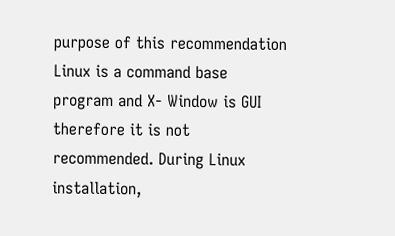purpose of this recommendation Linux is a command base program and X- Window is GUI therefore it is not recommended. During Linux installation,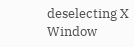deselecting X Window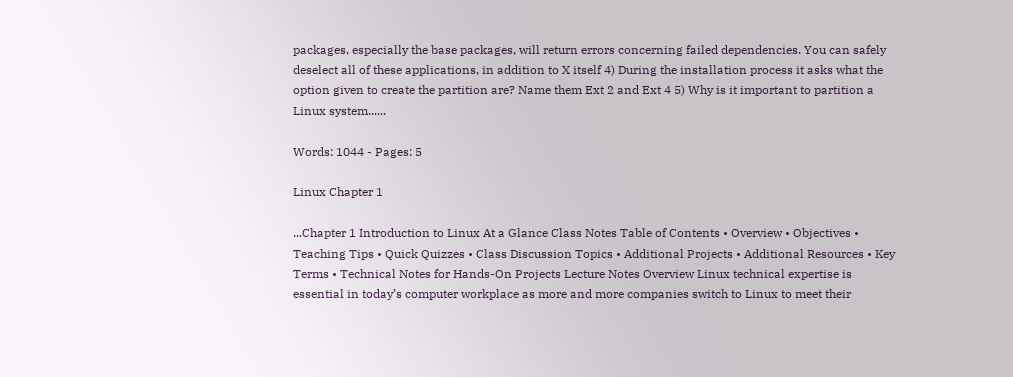packages, especially the base packages, will return errors concerning failed dependencies. You can safely deselect all of these applications, in addition to X itself 4) During the installation process it asks what the option given to create the partition are? Name them Ext 2 and Ext 4 5) Why is it important to partition a Linux system......

Words: 1044 - Pages: 5

Linux Chapter 1

...Chapter 1 Introduction to Linux At a Glance Class Notes Table of Contents • Overview • Objectives • Teaching Tips • Quick Quizzes • Class Discussion Topics • Additional Projects • Additional Resources • Key Terms • Technical Notes for Hands-On Projects Lecture Notes Overview Linux technical expertise is essential in today’s computer workplace as more and more companies switch to Linux to meet their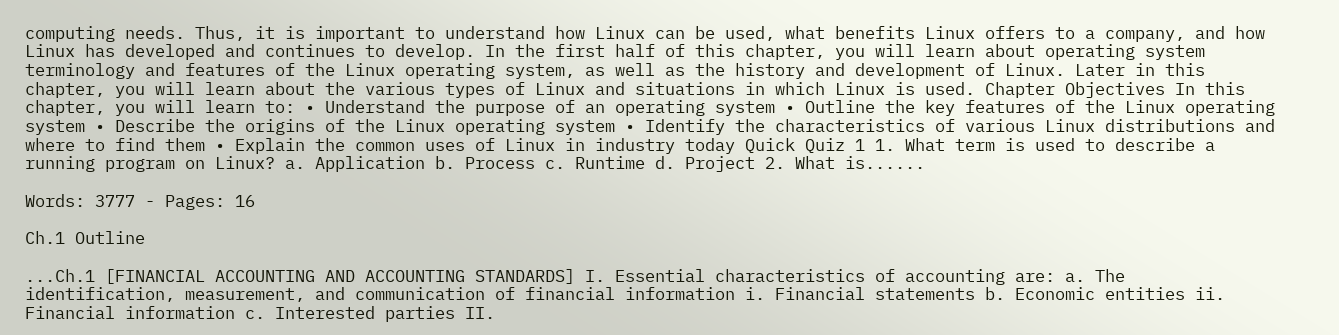computing needs. Thus, it is important to understand how Linux can be used, what benefits Linux offers to a company, and how Linux has developed and continues to develop. In the first half of this chapter, you will learn about operating system terminology and features of the Linux operating system, as well as the history and development of Linux. Later in this chapter, you will learn about the various types of Linux and situations in which Linux is used. Chapter Objectives In this chapter, you will learn to: • Understand the purpose of an operating system • Outline the key features of the Linux operating system • Describe the origins of the Linux operating system • Identify the characteristics of various Linux distributions and where to find them • Explain the common uses of Linux in industry today Quick Quiz 1 1. What term is used to describe a running program on Linux? a. Application b. Process c. Runtime d. Project 2. What is......

Words: 3777 - Pages: 16

Ch.1 Outline

...Ch.1 [FINANCIAL ACCOUNTING AND ACCOUNTING STANDARDS] I. Essential characteristics of accounting are: a. The identification, measurement, and communication of financial information i. Financial statements b. Economic entities ii. Financial information c. Interested parties II.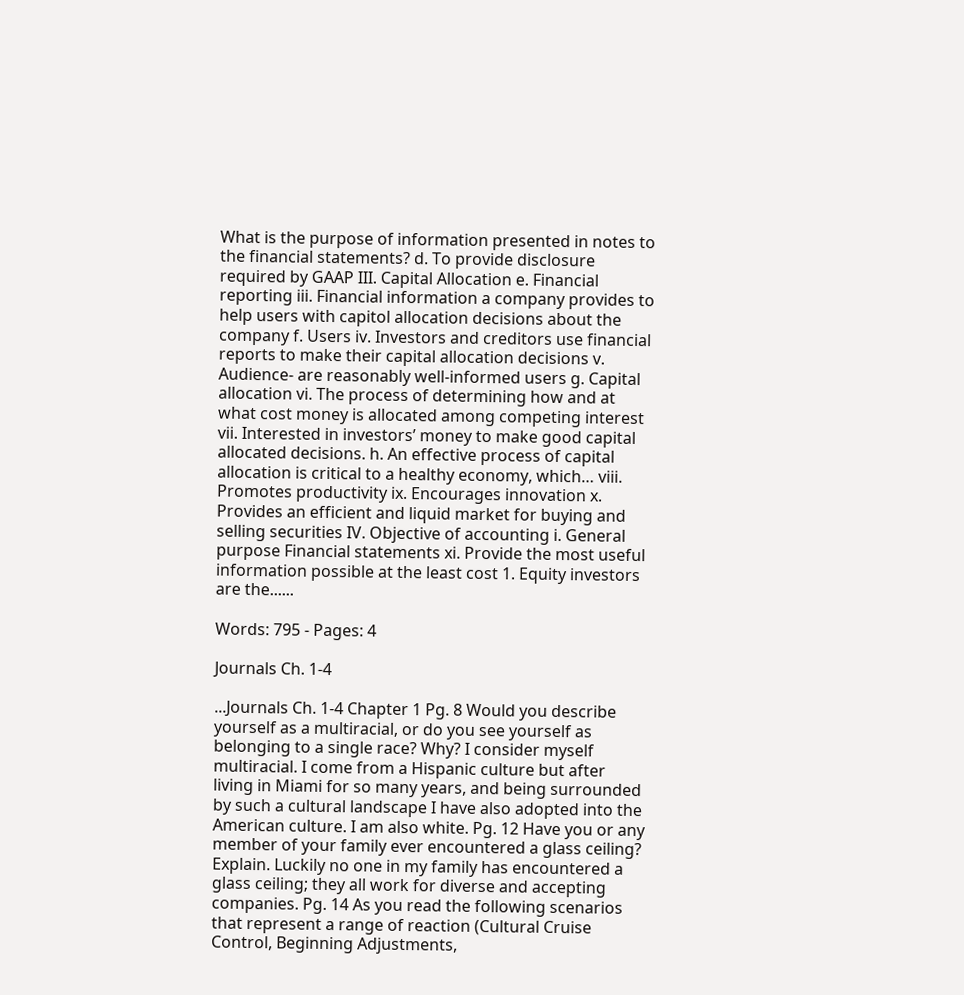What is the purpose of information presented in notes to the financial statements? d. To provide disclosure required by GAAP III. Capital Allocation e. Financial reporting iii. Financial information a company provides to help users with capitol allocation decisions about the company f. Users iv. Investors and creditors use financial reports to make their capital allocation decisions v. Audience- are reasonably well-informed users g. Capital allocation vi. The process of determining how and at what cost money is allocated among competing interest vii. Interested in investors’ money to make good capital allocated decisions. h. An effective process of capital allocation is critical to a healthy economy, which… viii. Promotes productivity ix. Encourages innovation x. Provides an efficient and liquid market for buying and selling securities IV. Objective of accounting i. General purpose Financial statements xi. Provide the most useful information possible at the least cost 1. Equity investors are the......

Words: 795 - Pages: 4

Journals Ch. 1-4

...Journals Ch. 1-4 Chapter 1 Pg. 8 Would you describe yourself as a multiracial, or do you see yourself as belonging to a single race? Why? I consider myself multiracial. I come from a Hispanic culture but after living in Miami for so many years, and being surrounded by such a cultural landscape I have also adopted into the American culture. I am also white. Pg. 12 Have you or any member of your family ever encountered a glass ceiling? Explain. Luckily no one in my family has encountered a glass ceiling; they all work for diverse and accepting companies. Pg. 14 As you read the following scenarios that represent a range of reaction (Cultural Cruise Control, Beginning Adjustments,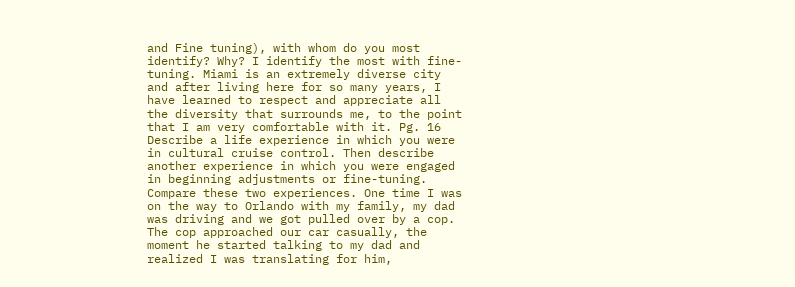and Fine tuning), with whom do you most identify? Why? I identify the most with fine-tuning. Miami is an extremely diverse city and after living here for so many years, I have learned to respect and appreciate all the diversity that surrounds me, to the point that I am very comfortable with it. Pg. 16 Describe a life experience in which you were in cultural cruise control. Then describe another experience in which you were engaged in beginning adjustments or fine-tuning. Compare these two experiences. One time I was on the way to Orlando with my family, my dad was driving and we got pulled over by a cop. The cop approached our car casually, the moment he started talking to my dad and realized I was translating for him,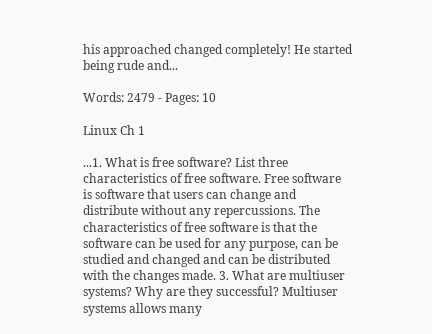his approached changed completely! He started being rude and...

Words: 2479 - Pages: 10

Linux Ch 1

...1. What is free software? List three characteristics of free software. Free software is software that users can change and distribute without any repercussions. The characteristics of free software is that the software can be used for any purpose, can be studied and changed and can be distributed with the changes made. 3. What are multiuser systems? Why are they successful? Multiuser systems allows many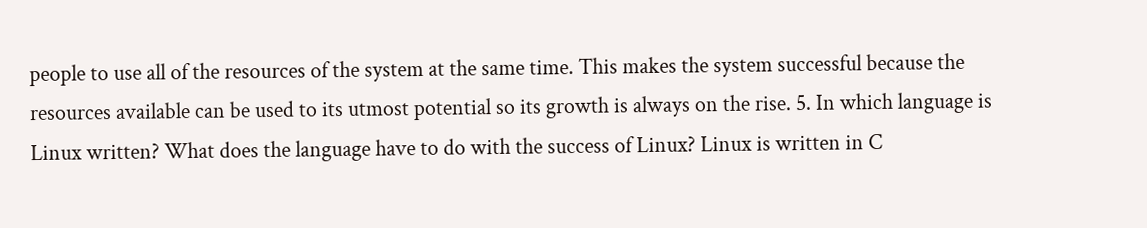people to use all of the resources of the system at the same time. This makes the system successful because the resources available can be used to its utmost potential so its growth is always on the rise. 5. In which language is Linux written? What does the language have to do with the success of Linux? Linux is written in C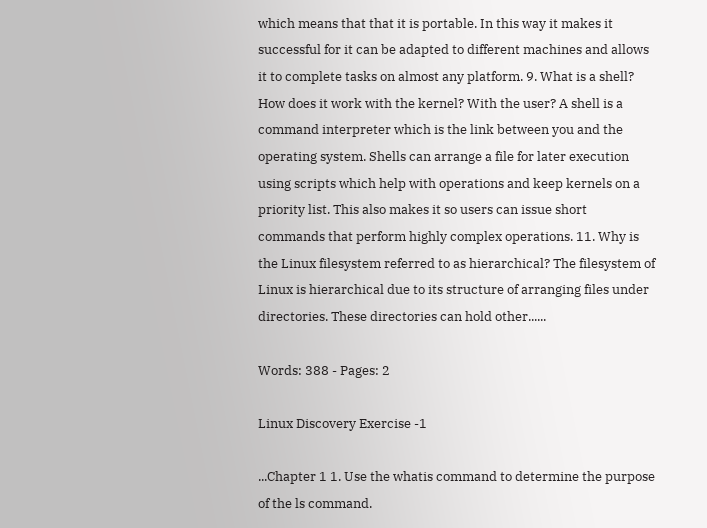which means that that it is portable. In this way it makes it successful for it can be adapted to different machines and allows it to complete tasks on almost any platform. 9. What is a shell? How does it work with the kernel? With the user? A shell is a command interpreter which is the link between you and the operating system. Shells can arrange a file for later execution using scripts which help with operations and keep kernels on a priority list. This also makes it so users can issue short commands that perform highly complex operations. 11. Why is the Linux filesystem referred to as hierarchical? The filesystem of Linux is hierarchical due to its structure of arranging files under directories. These directories can hold other......

Words: 388 - Pages: 2

Linux Discovery Exercise -1

...Chapter 1 1. Use the whatis command to determine the purpose of the ls command.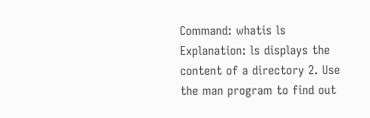Command: whatis ls Explanation: ls displays the content of a directory 2. Use the man program to find out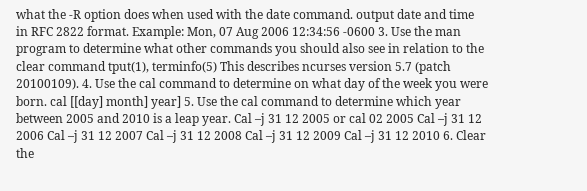what the -R option does when used with the date command. output date and time in RFC 2822 format. Example: Mon, 07 Aug 2006 12:34:56 -0600 3. Use the man program to determine what other commands you should also see in relation to the clear command tput(1), terminfo(5) This describes ncurses version 5.7 (patch 20100109). 4. Use the cal command to determine on what day of the week you were born. cal [[day] month] year] 5. Use the cal command to determine which year between 2005 and 2010 is a leap year. Cal –j 31 12 2005 or cal 02 2005 Cal –j 31 12 2006 Cal –j 31 12 2007 Cal –j 31 12 2008 Cal –j 31 12 2009 Cal –j 31 12 2010 6. Clear the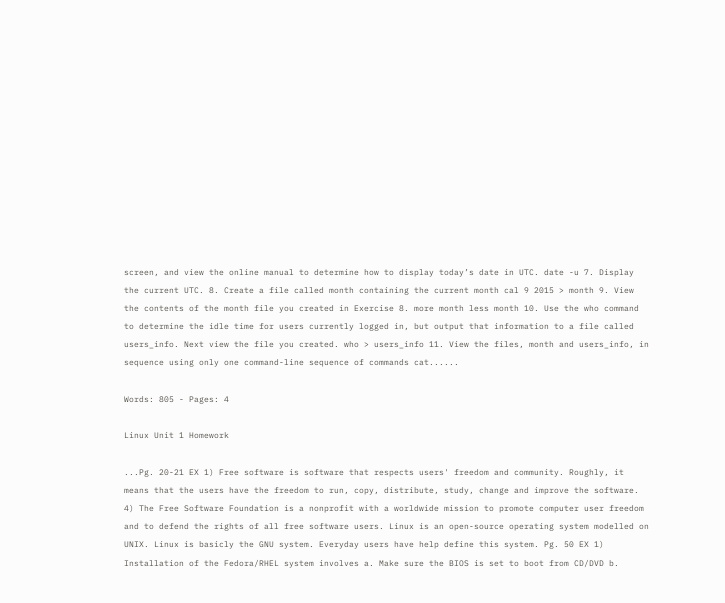screen, and view the online manual to determine how to display today’s date in UTC. date -u 7. Display the current UTC. 8. Create a file called month containing the current month cal 9 2015 > month 9. View the contents of the month file you created in Exercise 8. more month less month 10. Use the who command to determine the idle time for users currently logged in, but output that information to a file called users_info. Next view the file you created. who > users_info 11. View the files, month and users_info, in sequence using only one command-line sequence of commands cat......

Words: 805 - Pages: 4

Linux Unit 1 Homework

...Pg. 20-21 EX 1) Free software is software that respects users' freedom and community. Roughly, it means that the users have the freedom to run, copy, distribute, study, change and improve the software. 4) The Free Software Foundation is a nonprofit with a worldwide mission to promote computer user freedom and to defend the rights of all free software users. Linux is an open-source operating system modelled on UNIX. Linux is basicly the GNU system. Everyday users have help define this system. Pg. 50 EX 1) Installation of the Fedora/RHEL system involves a. Make sure the BIOS is set to boot from CD/DVD b.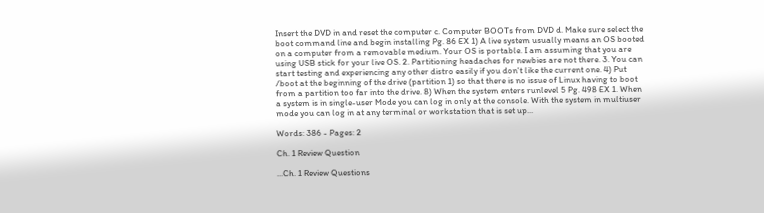Insert the DVD in and reset the computer c. Computer BOOTs from DVD d. Make sure select the boot command line and begin installing Pg. 86 EX 1) A live system usually means an OS booted on a computer from a removable medium. Your OS is portable. I am assuming that you are using USB stick for your live OS. 2. Partitioning headaches for newbies are not there. 3. You can start testing and experiencing any other distro easily if you don't like the current one. 4) Put /boot at the beginning of the drive (partition 1) so that there is no issue of Linux having to boot from a partition too far into the drive. 8) When the system enters runlevel 5 Pg. 498 EX 1. When a system is in single-user Mode you can log in only at the console. With the system in multiuser mode you can log in at any terminal or workstation that is set up...

Words: 386 - Pages: 2

Ch. 1 Review Question

...Ch. 1 Review Questions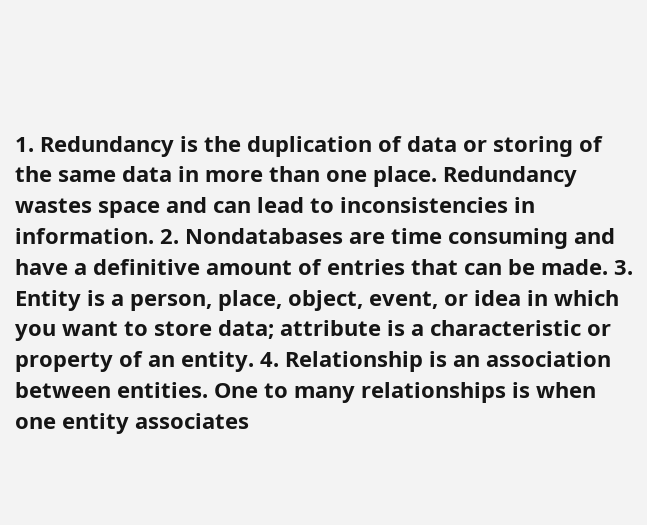1. Redundancy is the duplication of data or storing of the same data in more than one place. Redundancy wastes space and can lead to inconsistencies in information. 2. Nondatabases are time consuming and have a definitive amount of entries that can be made. 3. Entity is a person, place, object, event, or idea in which you want to store data; attribute is a characteristic or property of an entity. 4. Relationship is an association between entities. One to many relationships is when one entity associates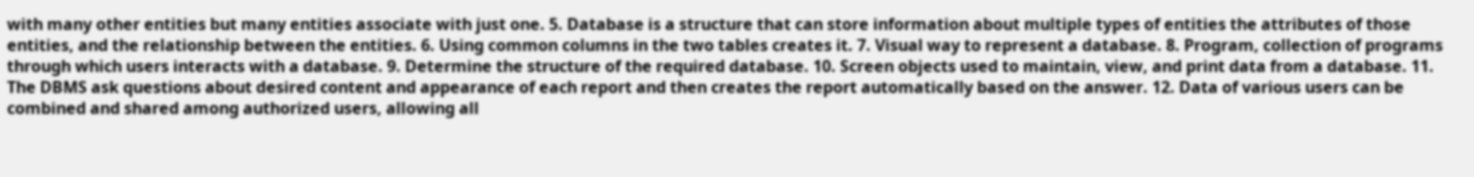with many other entities but many entities associate with just one. 5. Database is a structure that can store information about multiple types of entities the attributes of those entities, and the relationship between the entities. 6. Using common columns in the two tables creates it. 7. Visual way to represent a database. 8. Program, collection of programs through which users interacts with a database. 9. Determine the structure of the required database. 10. Screen objects used to maintain, view, and print data from a database. 11. The DBMS ask questions about desired content and appearance of each report and then creates the report automatically based on the answer. 12. Data of various users can be combined and shared among authorized users, allowing all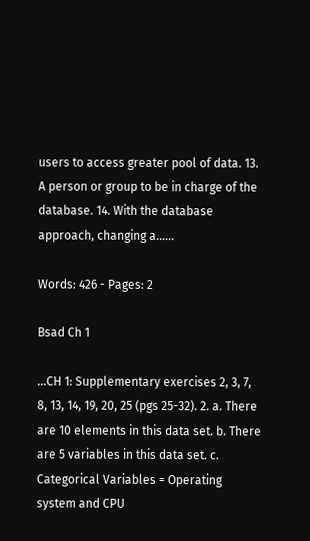users to access greater pool of data. 13. A person or group to be in charge of the database. 14. With the database approach, changing a......

Words: 426 - Pages: 2

Bsad Ch 1

...CH 1: Supplementary exercises 2, 3, 7, 8, 13, 14, 19, 20, 25 (pgs 25-32). 2. a. There are 10 elements in this data set. b. There are 5 variables in this data set. c. Categorical Variables = Operating system and CPU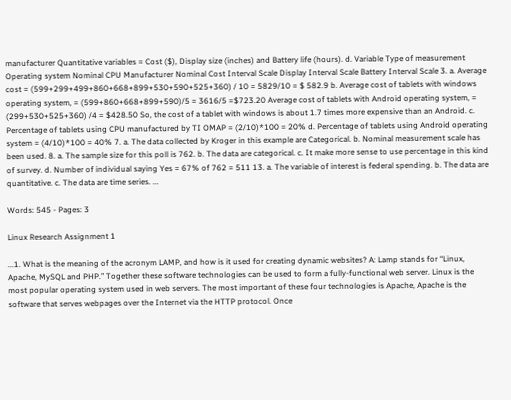manufacturer Quantitative variables = Cost ($), Display size (inches) and Battery life (hours). d. Variable Type of measurement Operating system Nominal CPU Manufacturer Nominal Cost Interval Scale Display Interval Scale Battery Interval Scale 3. a. Average cost = (599+299+499+860+668+899+530+590+525+360) / 10 = 5829/10 = $ 582.9 b. Average cost of tablets with windows operating system, = (599+860+668+899+590)/5 = 3616/5 =$723.20 Average cost of tablets with Android operating system, = (299+530+525+360) /4 = $428.50 So, the cost of a tablet with windows is about 1.7 times more expensive than an Android. c. Percentage of tablets using CPU manufactured by TI OMAP = (2/10)*100 = 20% d. Percentage of tablets using Android operating system = (4/10)*100 = 40% 7. a. The data collected by Kroger in this example are Categorical. b. Nominal measurement scale has been used. 8. a. The sample size for this poll is 762. b. The data are categorical. c. It make more sense to use percentage in this kind of survey. d. Number of individual saying Yes = 67% of 762 = 511 13. a. The variable of interest is federal spending. b. The data are quantitative. c. The data are time series. ...

Words: 545 - Pages: 3

Linux Research Assignment 1

...1. What is the meaning of the acronym LAMP, and how is it used for creating dynamic websites? A: Lamp stands for “Linux, Apache, MySQL and PHP.” Together these software technologies can be used to form a fully-functional web server. Linux is the most popular operating system used in web servers. The most important of these four technologies is Apache, Apache is the software that serves webpages over the Internet via the HTTP protocol. Once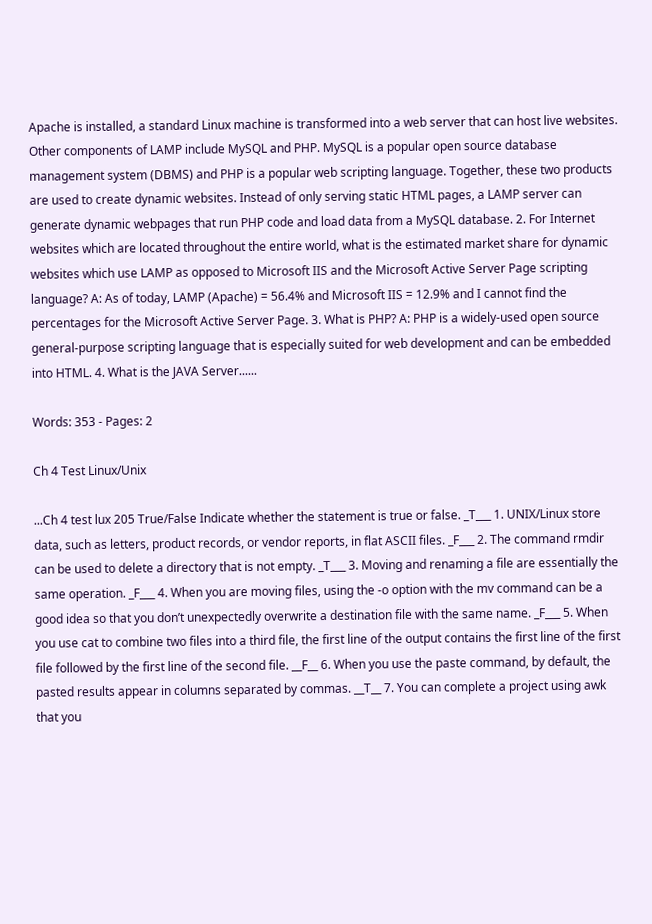Apache is installed, a standard Linux machine is transformed into a web server that can host live websites. Other components of LAMP include MySQL and PHP. MySQL is a popular open source database management system (DBMS) and PHP is a popular web scripting language. Together, these two products are used to create dynamic websites. Instead of only serving static HTML pages, a LAMP server can generate dynamic webpages that run PHP code and load data from a MySQL database. 2. For Internet websites which are located throughout the entire world, what is the estimated market share for dynamic websites which use LAMP as opposed to Microsoft IIS and the Microsoft Active Server Page scripting language? A: As of today, LAMP (Apache) = 56.4% and Microsoft IIS = 12.9% and I cannot find the percentages for the Microsoft Active Server Page. 3. What is PHP? A: PHP is a widely-used open source general-purpose scripting language that is especially suited for web development and can be embedded into HTML. 4. What is the JAVA Server......

Words: 353 - Pages: 2

Ch 4 Test Linux/Unix

...Ch 4 test lux 205 True/False Indicate whether the statement is true or false. _T___ 1. UNIX/Linux store data, such as letters, product records, or vendor reports, in flat ASCII files. _F___ 2. The command rmdir can be used to delete a directory that is not empty. _T___ 3. Moving and renaming a file are essentially the same operation. _F___ 4. When you are moving files, using the -o option with the mv command can be a good idea so that you don’t unexpectedly overwrite a destination file with the same name. _F___ 5. When you use cat to combine two files into a third file, the first line of the output contains the first line of the first file followed by the first line of the second file. __F__ 6. When you use the paste command, by default, the pasted results appear in columns separated by commas. __T__ 7. You can complete a project using awk that you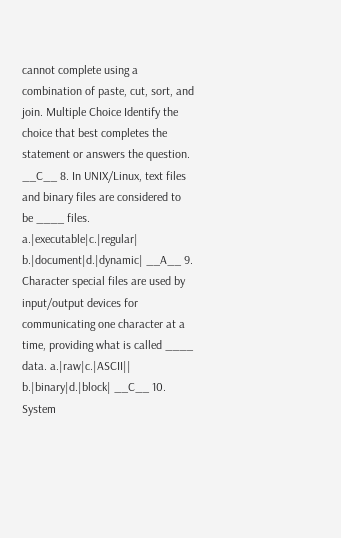cannot complete using a combination of paste, cut, sort, and join. Multiple Choice Identify the choice that best completes the statement or answers the question. __C__ 8. In UNIX/Linux, text files and binary files are considered to be ____ files. a.|executable|c.|regular| b.|document|d.|dynamic| __A__ 9. Character special files are used by input/output devices for communicating one character at a time, providing what is called ____ data. a.|raw|c.|ASCII|| b.|binary|d.|block| __C__ 10. System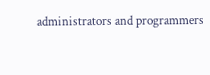administrators and programmers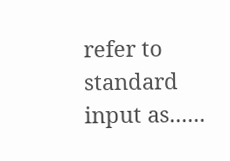refer to standard input as......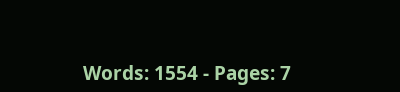Words: 1554 - Pages: 7